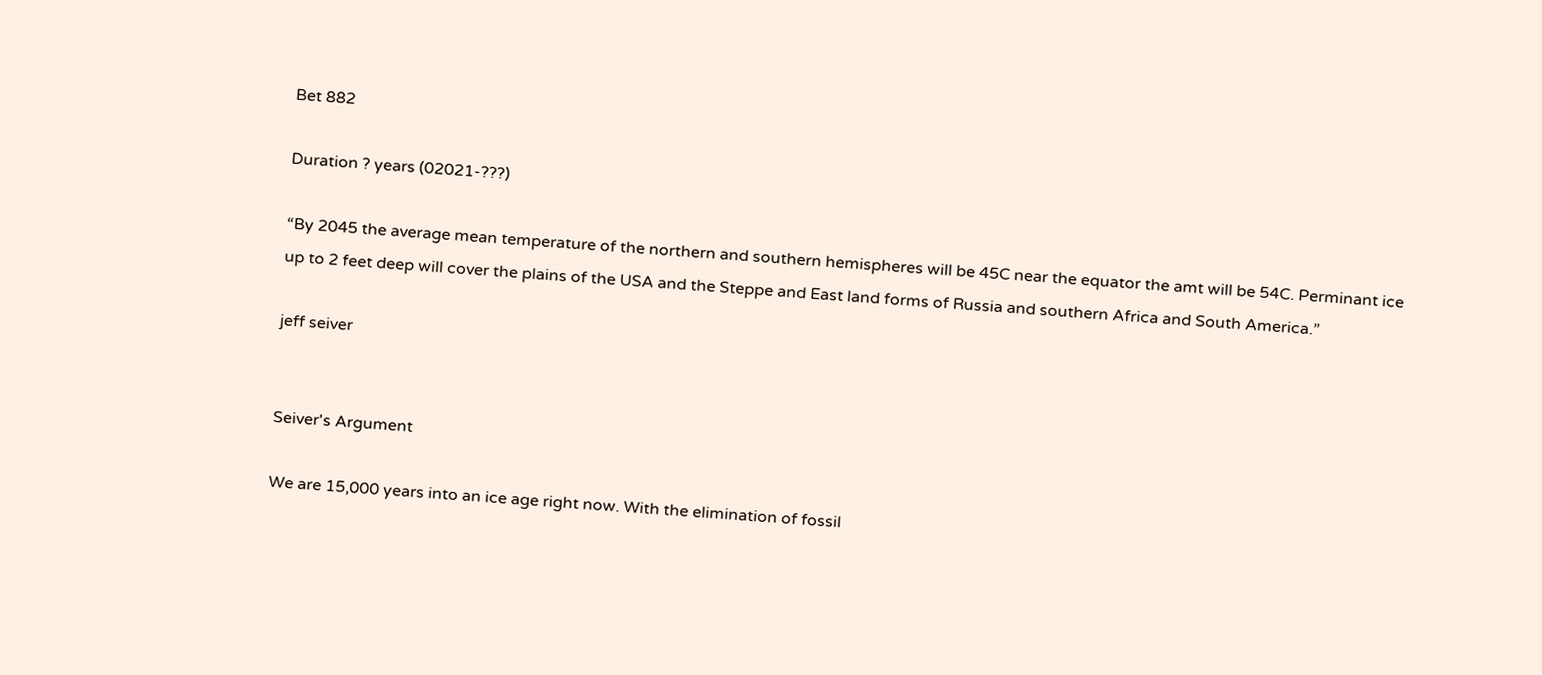Bet 882

Duration ? years (02021-???)

“By 2045 the average mean temperature of the northern and southern hemispheres will be 45C near the equator the amt will be 54C. Perminant ice up to 2 feet deep will cover the plains of the USA and the Steppe and East land forms of Russia and southern Africa and South America.”

jeff seiver


Seiver's Argument

We are 15,000 years into an ice age right now. With the elimination of fossil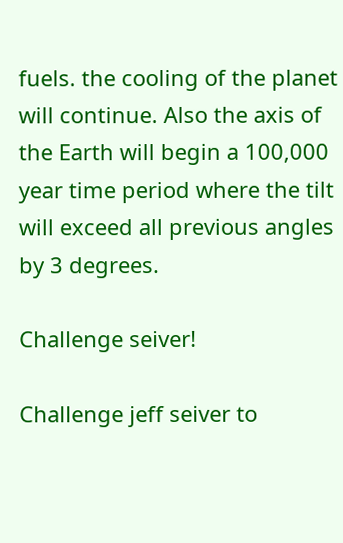fuels. the cooling of the planet will continue. Also the axis of the Earth will begin a 100,000 year time period where the tilt will exceed all previous angles by 3 degrees.

Challenge seiver!

Challenge jeff seiver to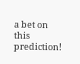a bet on this prediction!